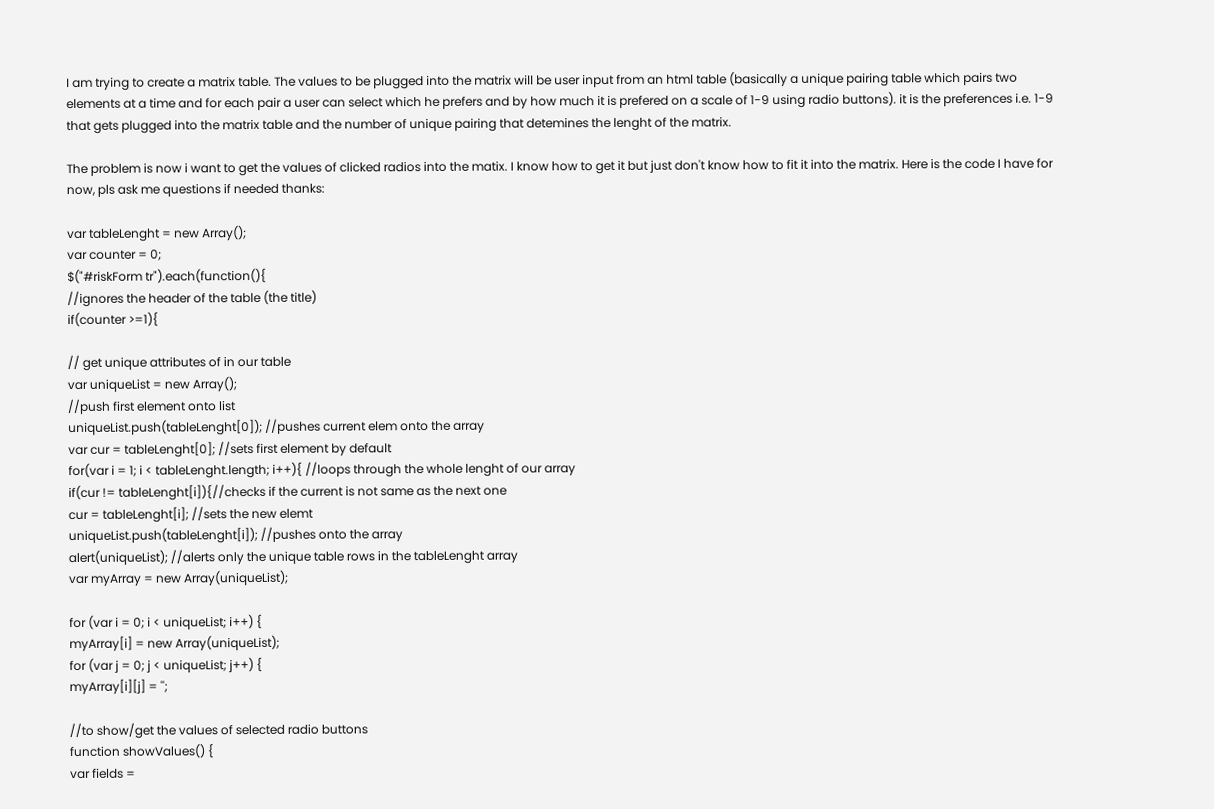I am trying to create a matrix table. The values to be plugged into the matrix will be user input from an html table (basically a unique pairing table which pairs two elements at a time and for each pair a user can select which he prefers and by how much it is prefered on a scale of 1-9 using radio buttons). it is the preferences i.e. 1-9 that gets plugged into the matrix table and the number of unique pairing that detemines the lenght of the matrix.

The problem is now i want to get the values of clicked radios into the matix. I know how to get it but just don't know how to fit it into the matrix. Here is the code I have for now, pls ask me questions if needed thanks:

var tableLenght = new Array();
var counter = 0;
$("#riskForm tr").each(function(){
//ignores the header of the table (the title)
if(counter >=1){

// get unique attributes of in our table
var uniqueList = new Array();
//push first element onto list
uniqueList.push(tableLenght[0]); //pushes current elem onto the array
var cur = tableLenght[0]; //sets first element by default
for(var i = 1; i < tableLenght.length; i++){ //loops through the whole lenght of our array
if(cur != tableLenght[i]){//checks if the current is not same as the next one
cur = tableLenght[i]; //sets the new elemt
uniqueList.push(tableLenght[i]); //pushes onto the array
alert(uniqueList); //alerts only the unique table rows in the tableLenght array
var myArray = new Array(uniqueList);

for (var i = 0; i < uniqueList; i++) {
myArray[i] = new Array(uniqueList);
for (var j = 0; j < uniqueList; j++) {
myArray[i][j] = '';

//to show/get the values of selected radio buttons
function showValues() {
var fields =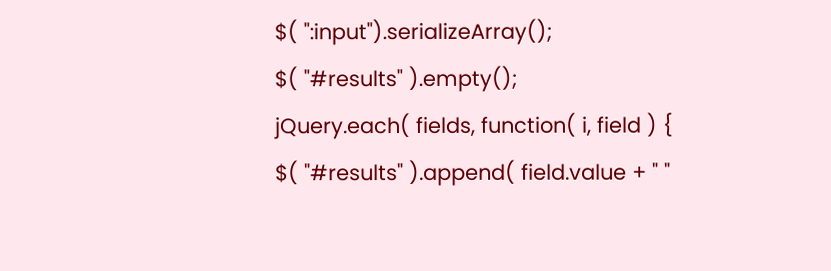$( ":input").serializeArray();
$( "#results" ).empty();
jQuery.each( fields, function( i, field ) {
$( "#results" ).append( field.value + " "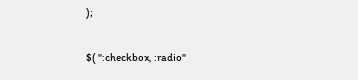);

$( ":checkbox, :radio"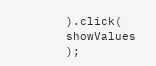).click( showValues );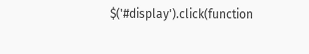$('#display').click(function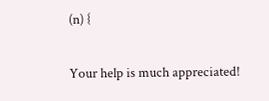(n) {

Your help is much appreciated!